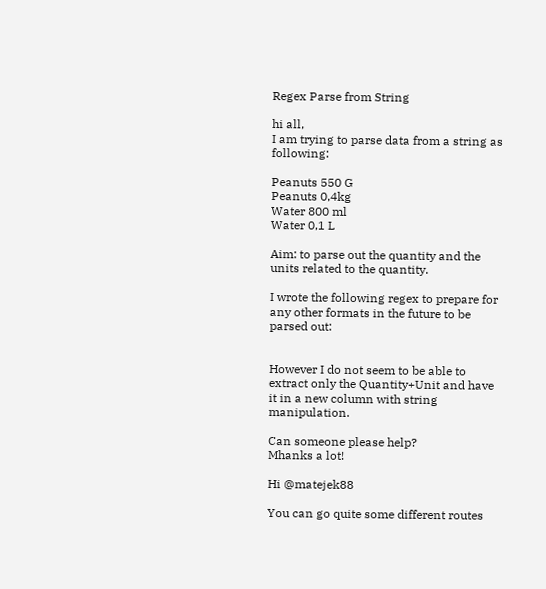Regex Parse from String

hi all,
I am trying to parse data from a string as following:

Peanuts 550 G
Peanuts 0,4kg
Water 800 ml
Water 0,1 L

Aim: to parse out the quantity and the units related to the quantity.

I wrote the following regex to prepare for any other formats in the future to be parsed out:


However I do not seem to be able to extract only the Quantity+Unit and have it in a new column with string manipulation.

Can someone please help?
Mhanks a lot!

Hi @matejek88

You can go quite some different routes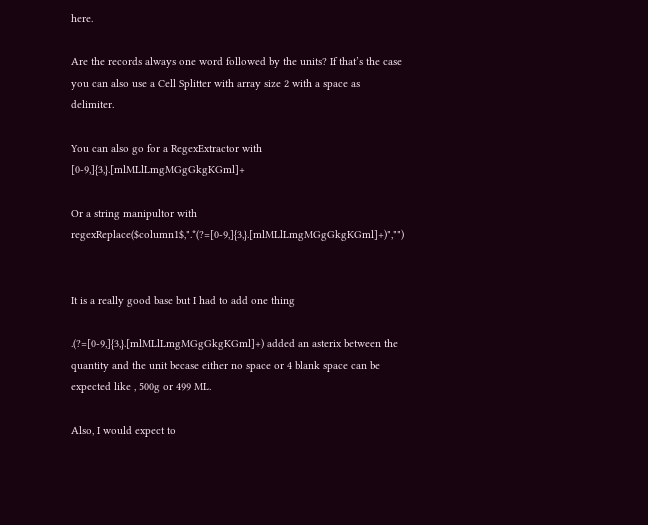here.

Are the records always one word followed by the units? If that’s the case you can also use a Cell Splitter with array size 2 with a space as delimiter.

You can also go for a RegexExtractor with [0-9,]{3,}.[mlMLlLmgMGgGkgKGml]+

Or a string manipultor with regexReplace($column1$,".*(?=[0-9,]{3,}.[mlMLlLmgMGgGkgKGml]+)","")


It is a really good base but I had to add one thing

.(?=[0-9,]{3,}.[mlMLlLmgMGgGkgKGml]+) added an asterix between the quantity and the unit becase either no space or 4 blank space can be expected like , 500g or 499 ML.

Also, I would expect to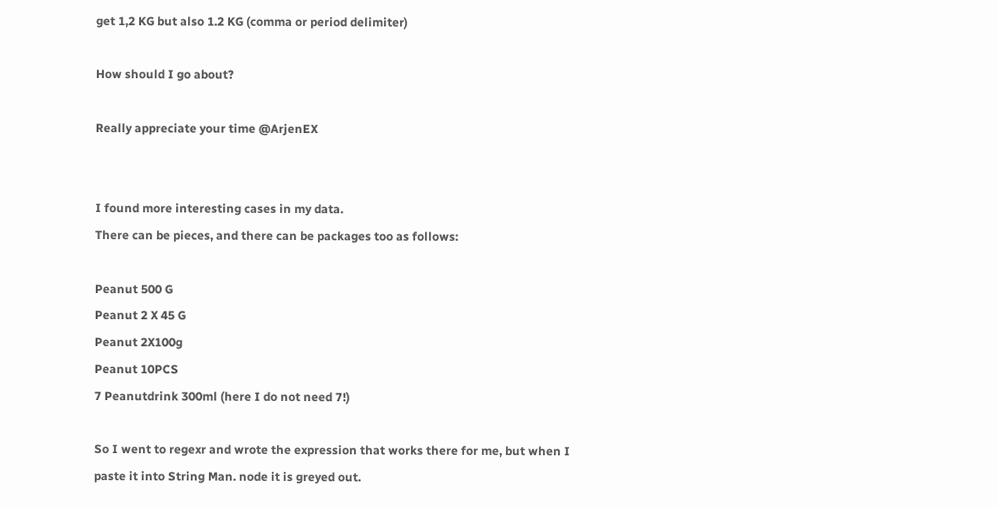get 1,2 KG but also 1.2 KG (comma or period delimiter)

How should I go about?

Really appreciate your time @ArjenEX


I found more interesting cases in my data.
There can be pieces, and there can be packages too as follows:

Peanut 500 G
Peanut 2 X 45 G
Peanut 2X100g
Peanut 10PCS
7 Peanutdrink 300ml (here I do not need 7!)

So I went to regexr and wrote the expression that works there for me, but when I paste it into String Man. node it is greyed out.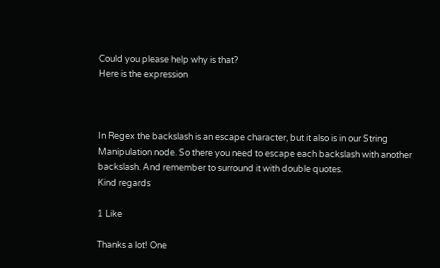Could you please help why is that?
Here is the expression



In Regex the backslash is an escape character, but it also is in our String Manipulation node. So there you need to escape each backslash with another backslash. And remember to surround it with double quotes.
Kind regards

1 Like

Thanks a lot! One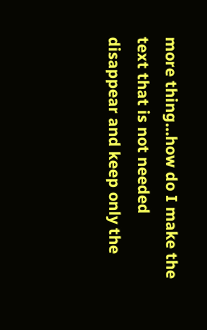more thing…how do I make the text that is not needed disappear and keep only the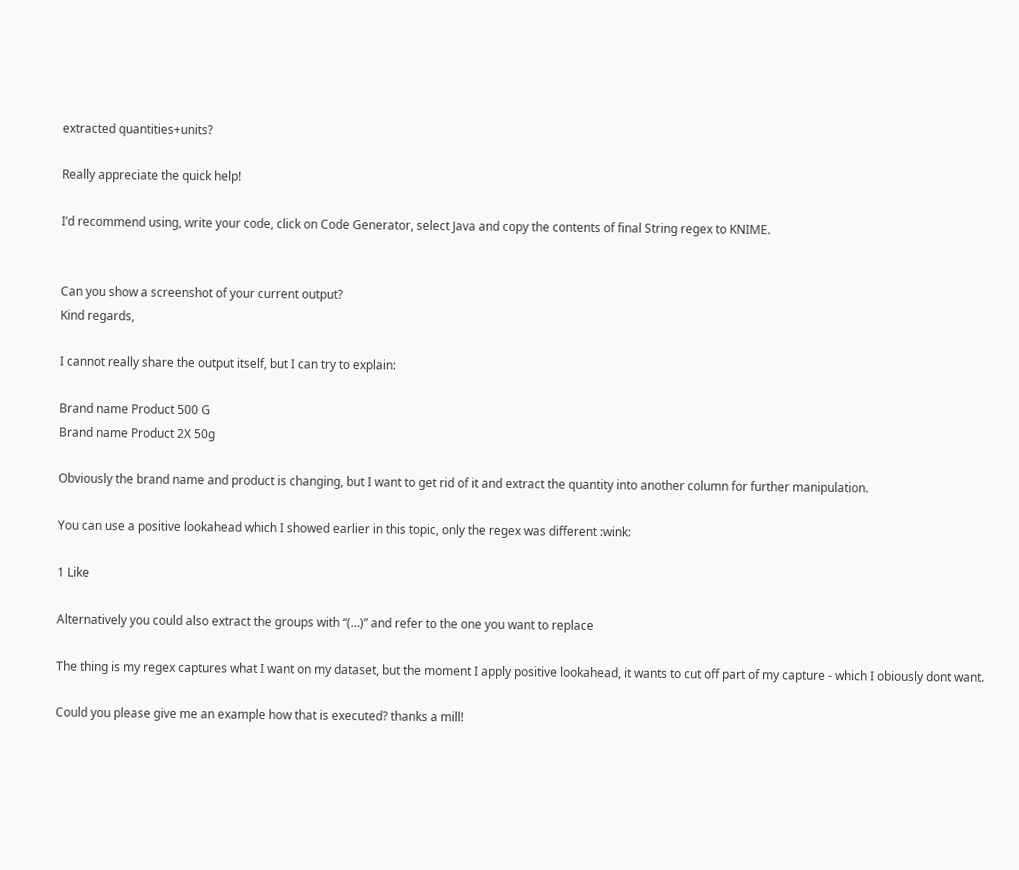extracted quantities+units?

Really appreciate the quick help!

I’d recommend using, write your code, click on Code Generator, select Java and copy the contents of final String regex to KNIME.


Can you show a screenshot of your current output?
Kind regards,

I cannot really share the output itself, but I can try to explain:

Brand name Product 500 G
Brand name Product 2X 50g

Obviously the brand name and product is changing, but I want to get rid of it and extract the quantity into another column for further manipulation.

You can use a positive lookahead which I showed earlier in this topic, only the regex was different :wink:

1 Like

Alternatively you could also extract the groups with “(…)” and refer to the one you want to replace

The thing is my regex captures what I want on my dataset, but the moment I apply positive lookahead, it wants to cut off part of my capture - which I obiously dont want.

Could you please give me an example how that is executed? thanks a mill!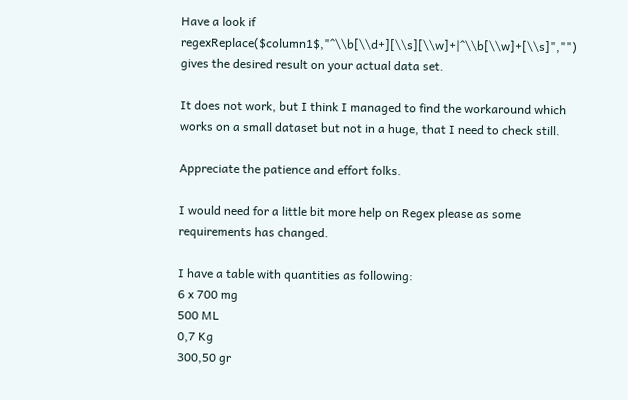Have a look if regexReplace($column1$,"^\\b[\\d+][\\s][\\w]+|^\\b[\\w]+[\\s]","") gives the desired result on your actual data set.

It does not work, but I think I managed to find the workaround which works on a small dataset but not in a huge, that I need to check still.

Appreciate the patience and effort folks.

I would need for a little bit more help on Regex please as some requirements has changed.

I have a table with quantities as following:
6 x 700 mg
500 ML
0,7 Kg
300,50 gr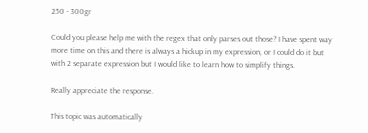250 - 300gr

Could you please help me with the regex that only parses out those? I have spent way more time on this and there is always a hickup in my expression, or I could do it but with 2 separate expression but I would like to learn how to simplify things.

Really appreciate the response.

This topic was automatically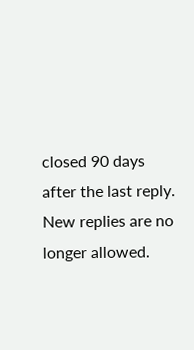closed 90 days after the last reply. New replies are no longer allowed.